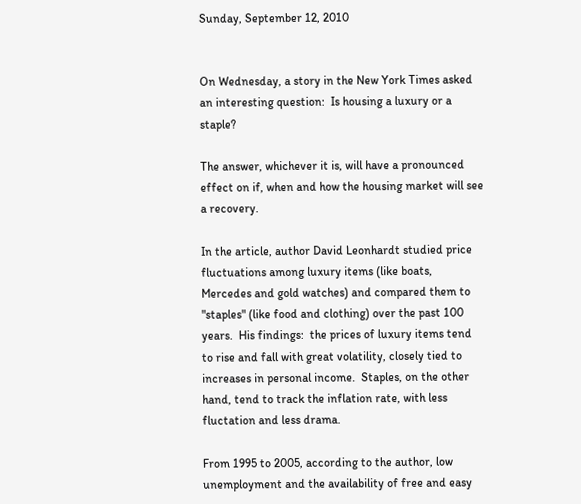Sunday, September 12, 2010


On Wednesday, a story in the New York Times asked an interesting question:  Is housing a luxury or a staple?

The answer, whichever it is, will have a pronounced effect on if, when and how the housing market will see a recovery.

In the article, author David Leonhardt studied price fluctuations among luxury items (like boats, Mercedes and gold watches) and compared them to "staples" (like food and clothing) over the past 100 years.  His findings:  the prices of luxury items tend to rise and fall with great volatility, closely tied to increases in personal income.  Staples, on the other hand, tend to track the inflation rate, with less fluctation and less drama.

From 1995 to 2005, according to the author, low unemployment and the availability of free and easy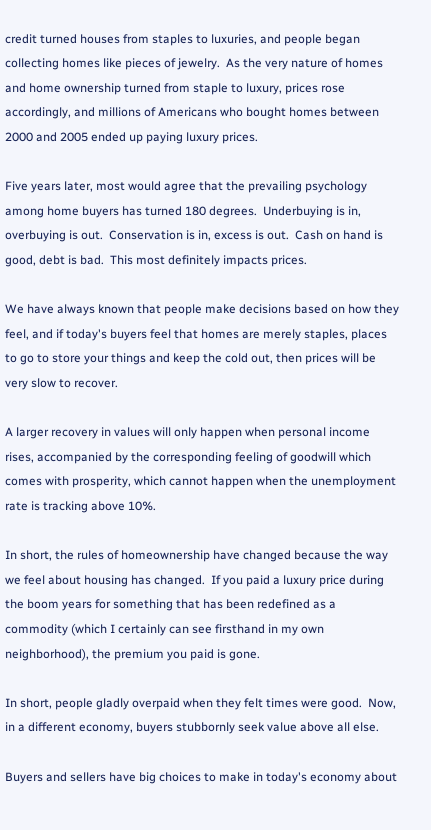credit turned houses from staples to luxuries, and people began collecting homes like pieces of jewelry.  As the very nature of homes and home ownership turned from staple to luxury, prices rose accordingly, and millions of Americans who bought homes between 2000 and 2005 ended up paying luxury prices.

Five years later, most would agree that the prevailing psychology among home buyers has turned 180 degrees.  Underbuying is in, overbuying is out.  Conservation is in, excess is out.  Cash on hand is good, debt is bad.  This most definitely impacts prices.

We have always known that people make decisions based on how they feel, and if today's buyers feel that homes are merely staples, places to go to store your things and keep the cold out, then prices will be very slow to recover.

A larger recovery in values will only happen when personal income rises, accompanied by the corresponding feeling of goodwill which comes with prosperity, which cannot happen when the unemployment rate is tracking above 10%.

In short, the rules of homeownership have changed because the way we feel about housing has changed.  If you paid a luxury price during the boom years for something that has been redefined as a commodity (which I certainly can see firsthand in my own neighborhood), the premium you paid is gone.

In short, people gladly overpaid when they felt times were good.  Now, in a different economy, buyers stubbornly seek value above all else.

Buyers and sellers have big choices to make in today's economy about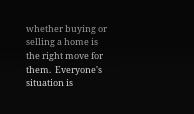whether buying or selling a home is the right move for them.  Everyone's situation is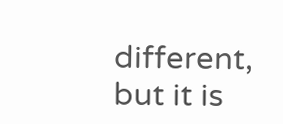different, but it is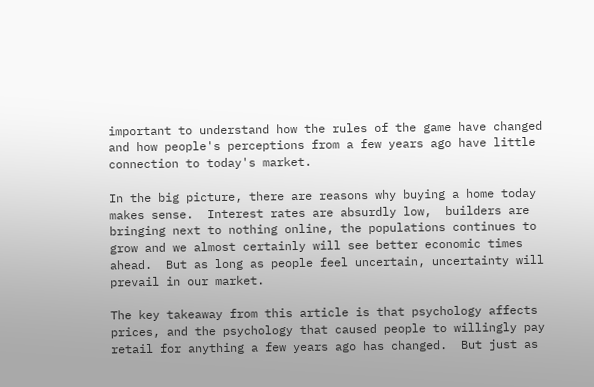important to understand how the rules of the game have changed and how people's perceptions from a few years ago have little connection to today's market.

In the big picture, there are reasons why buying a home today makes sense.  Interest rates are absurdly low,  builders are bringing next to nothing online, the populations continues to grow and we almost certainly will see better economic times ahead.  But as long as people feel uncertain, uncertainty will prevail in our market.

The key takeaway from this article is that psychology affects prices, and the psychology that caused people to willingly pay retail for anything a few years ago has changed.  But just as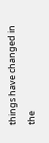things have changed in the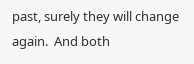past, surely they will change again.  And both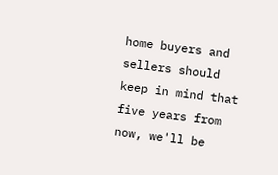home buyers and sellers should keep in mind that five years from now, we'll be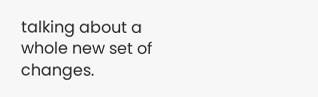talking about a whole new set of changes.